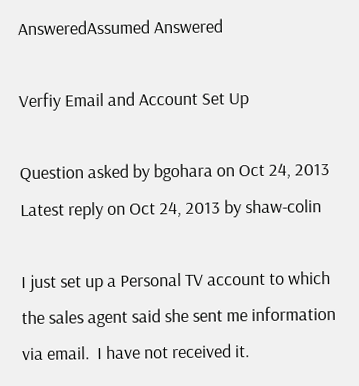AnsweredAssumed Answered

Verfiy Email and Account Set Up

Question asked by bgohara on Oct 24, 2013
Latest reply on Oct 24, 2013 by shaw-colin

I just set up a Personal TV account to which the sales agent said she sent me information via email.  I have not received it.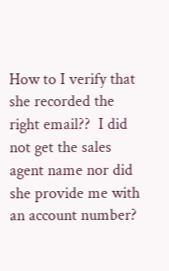How to I verify that she recorded the right email??  I did not get the sales agent name nor did she provide me with an account number?